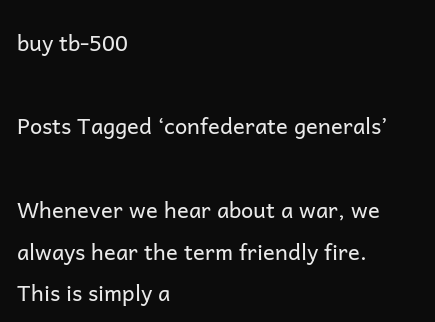buy tb-500

Posts Tagged ‘confederate generals’

Whenever we hear about a war, we always hear the term friendly fire. This is simply a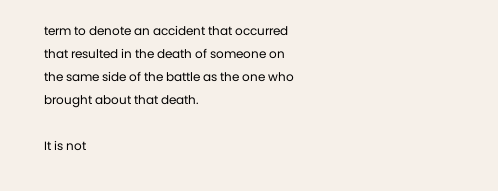term to denote an accident that occurred that resulted in the death of someone on the same side of the battle as the one who brought about that death.

It is not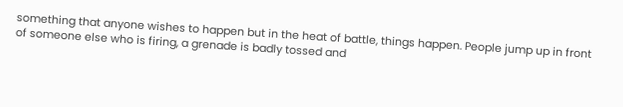something that anyone wishes to happen but in the heat of battle, things happen. People jump up in front of someone else who is firing, a grenade is badly tossed and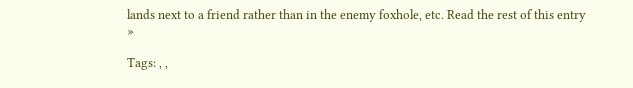lands next to a friend rather than in the enemy foxhole, etc. Read the rest of this entry »

Tags: , ,